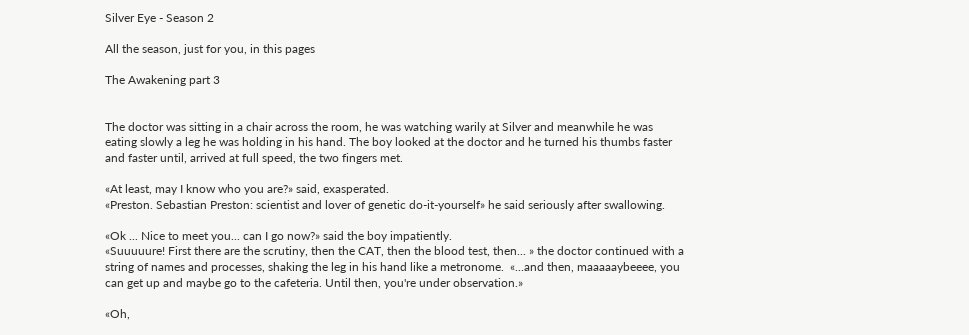Silver Eye - Season 2

All the season, just for you, in this pages

The Awakening part 3


The doctor was sitting in a chair across the room, he was watching warily at Silver and meanwhile he was eating slowly a leg he was holding in his hand. The boy looked at the doctor and he turned his thumbs faster and faster until, arrived at full speed, the two fingers met.

«At least, may I know who you are?» said, exasperated.
«Preston. Sebastian Preston: scientist and lover of genetic do-it-yourself» he said seriously after swallowing.

«Ok ... Nice to meet you... can I go now?» said the boy impatiently.
«Suuuuure! First there are the scrutiny, then the CAT, then the blood test, then... » the doctor continued with a string of names and processes, shaking the leg in his hand like a metronome.  «...and then, maaaaaybeeee, you can get up and maybe go to the cafeteria. Until then, you're under observation.»

«Oh,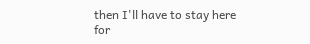then I'll have to stay here for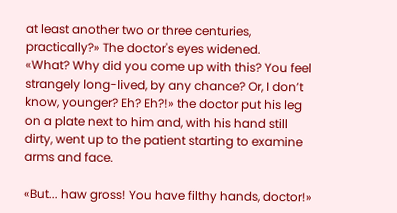at least another two or three centuries, practically?» The doctor's eyes widened.
«What? Why did you come up with this? You feel strangely long-lived, by any chance? Or, I don’t know, younger? Eh? Eh?!» the doctor put his leg on a plate next to him and, with his hand still dirty, went up to the patient starting to examine arms and face.

«But... haw gross! You have filthy hands, doctor!»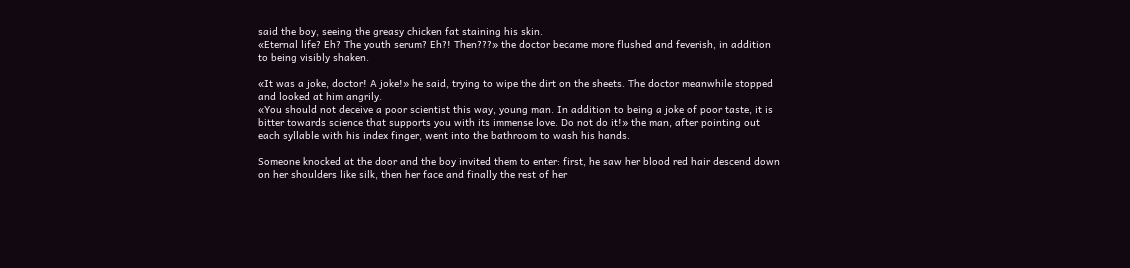said the boy, seeing the greasy chicken fat staining his skin.
«Eternal life? Eh? The youth serum? Eh?! Then???» the doctor became more flushed and feverish, in addition to being visibly shaken.

«It was a joke, doctor! A joke!» he said, trying to wipe the dirt on the sheets. The doctor meanwhile stopped and looked at him angrily.
«You should not deceive a poor scientist this way, young man. In addition to being a joke of poor taste, it is bitter towards science that supports you with its immense love. Do not do it!» the man, after pointing out each syllable with his index finger, went into the bathroom to wash his hands.

Someone knocked at the door and the boy invited them to enter: first, he saw her blood red hair descend down on her shoulders like silk, then her face and finally the rest of her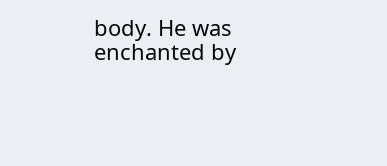body. He was enchanted by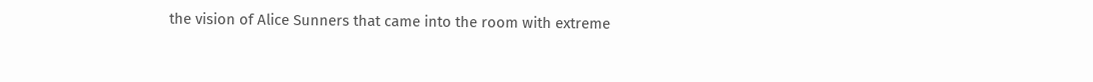the vision of Alice Sunners that came into the room with extreme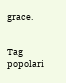grace.


Tag popolari